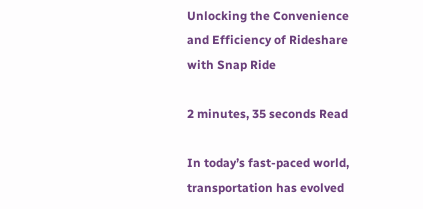Unlocking the Convenience and Efficiency of Rideshare with Snap Ride

2 minutes, 35 seconds Read

In today’s fast-paced world, transportation has evolved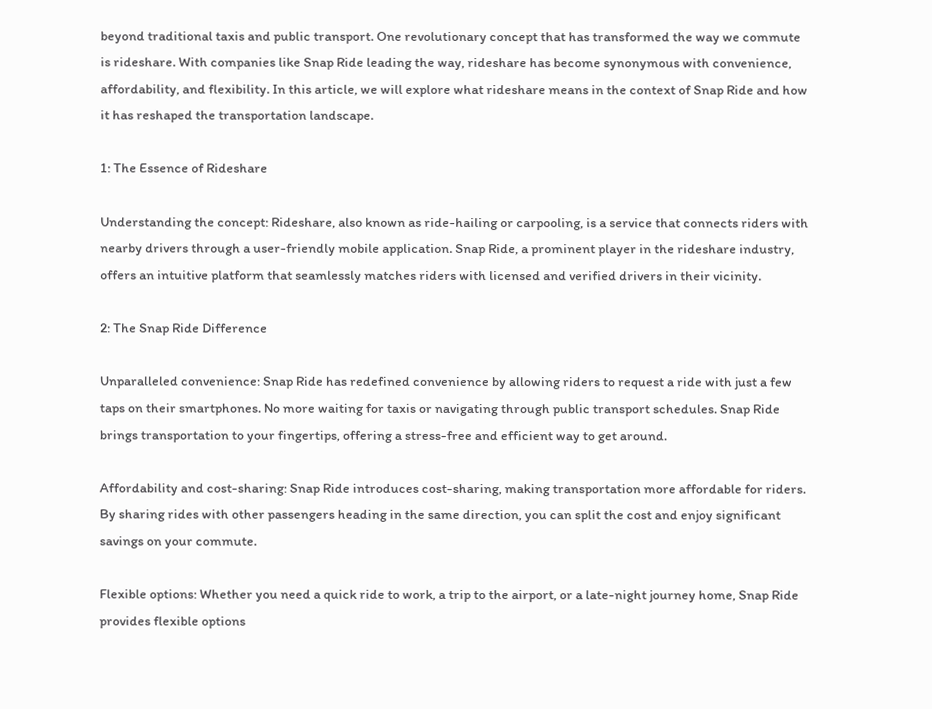beyond traditional taxis and public transport. One revolutionary concept that has transformed the way we commute is rideshare. With companies like Snap Ride leading the way, rideshare has become synonymous with convenience, affordability, and flexibility. In this article, we will explore what rideshare means in the context of Snap Ride and how it has reshaped the transportation landscape.

1: The Essence of Rideshare

Understanding the concept: Rideshare, also known as ride-hailing or carpooling, is a service that connects riders with nearby drivers through a user-friendly mobile application. Snap Ride, a prominent player in the rideshare industry, offers an intuitive platform that seamlessly matches riders with licensed and verified drivers in their vicinity.

2: The Snap Ride Difference

Unparalleled convenience: Snap Ride has redefined convenience by allowing riders to request a ride with just a few taps on their smartphones. No more waiting for taxis or navigating through public transport schedules. Snap Ride brings transportation to your fingertips, offering a stress-free and efficient way to get around.

Affordability and cost-sharing: Snap Ride introduces cost-sharing, making transportation more affordable for riders. By sharing rides with other passengers heading in the same direction, you can split the cost and enjoy significant savings on your commute.

Flexible options: Whether you need a quick ride to work, a trip to the airport, or a late-night journey home, Snap Ride provides flexible options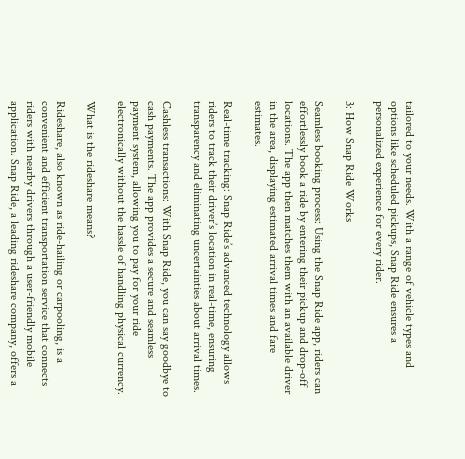tailored to your needs. With a range of vehicle types and options like scheduled pickups, Snap Ride ensures a personalized experience for every rider.

3: How Snap Ride Works

Seamless booking process: Using the Snap Ride app, riders can effortlessly book a ride by entering their pickup and drop-off locations. The app then matches them with an available driver in the area, displaying estimated arrival times and fare estimates.

Real-time tracking: Snap Ride’s advanced technology allows riders to track their driver’s location in real-time, ensuring transparency and eliminating uncertainties about arrival times.

Cashless transactions: With Snap Ride, you can say goodbye to cash payments. The app provides a secure and seamless payment system, allowing you to pay for your ride electronically without the hassle of handling physical currency.

What is the rideshare means?

Rideshare, also known as ride-hailing or carpooling, is a convenient and efficient transportation service that connects riders with nearby drivers through a user-friendly mobile application. Snap Ride, a leading rideshare company, offers a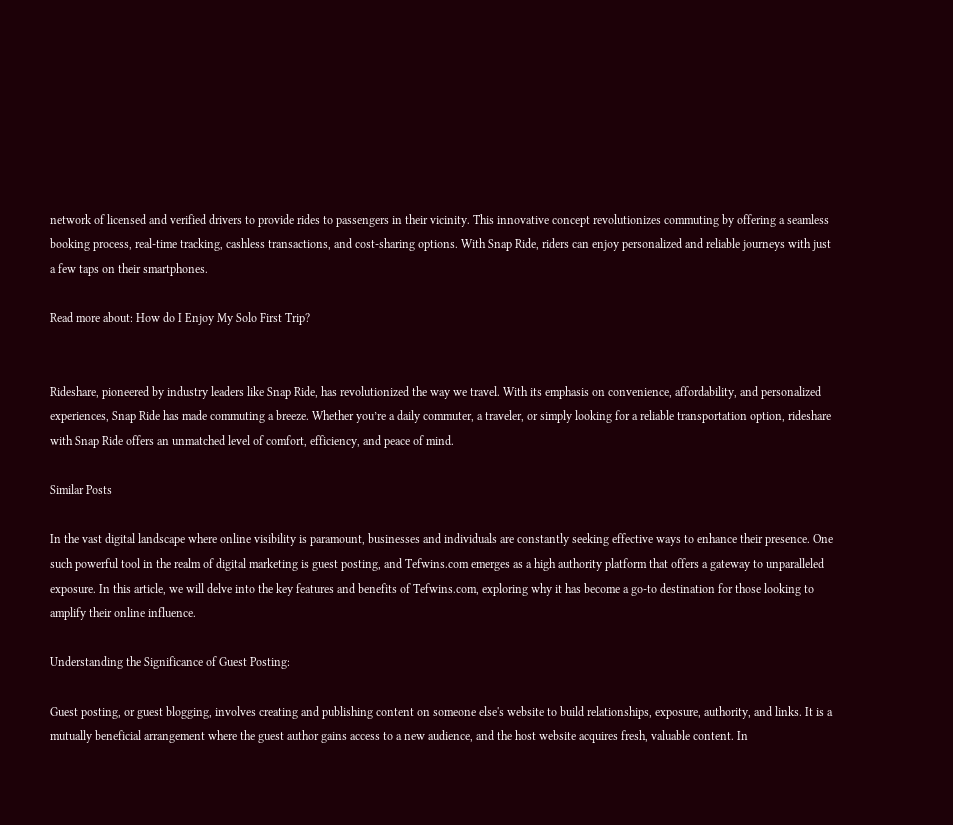network of licensed and verified drivers to provide rides to passengers in their vicinity. This innovative concept revolutionizes commuting by offering a seamless booking process, real-time tracking, cashless transactions, and cost-sharing options. With Snap Ride, riders can enjoy personalized and reliable journeys with just a few taps on their smartphones.

Read more about: How do I Enjoy My Solo First Trip?


Rideshare, pioneered by industry leaders like Snap Ride, has revolutionized the way we travel. With its emphasis on convenience, affordability, and personalized experiences, Snap Ride has made commuting a breeze. Whether you’re a daily commuter, a traveler, or simply looking for a reliable transportation option, rideshare with Snap Ride offers an unmatched level of comfort, efficiency, and peace of mind.

Similar Posts

In the vast digital landscape where online visibility is paramount, businesses and individuals are constantly seeking effective ways to enhance their presence. One such powerful tool in the realm of digital marketing is guest posting, and Tefwins.com emerges as a high authority platform that offers a gateway to unparalleled exposure. In this article, we will delve into the key features and benefits of Tefwins.com, exploring why it has become a go-to destination for those looking to amplify their online influence.

Understanding the Significance of Guest Posting:

Guest posting, or guest blogging, involves creating and publishing content on someone else's website to build relationships, exposure, authority, and links. It is a mutually beneficial arrangement where the guest author gains access to a new audience, and the host website acquires fresh, valuable content. In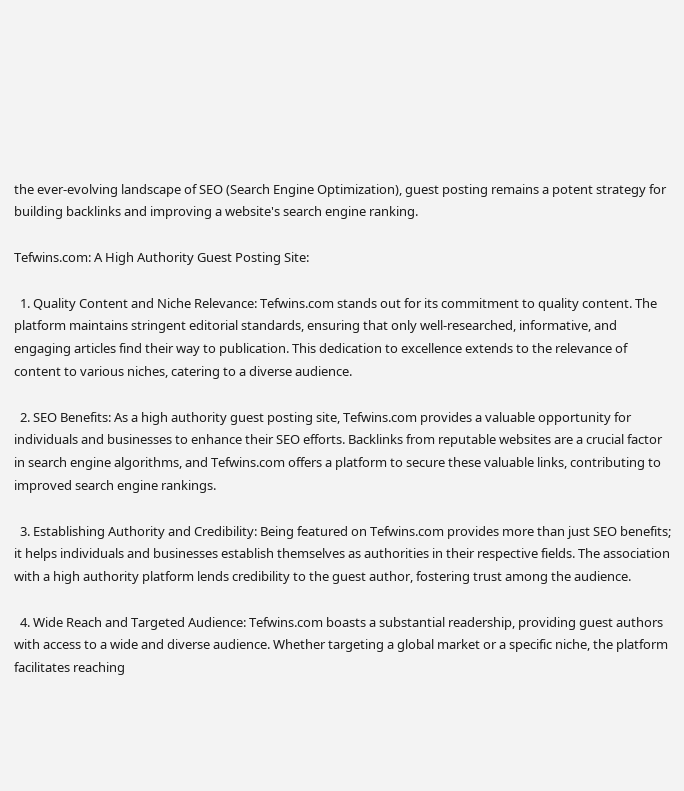the ever-evolving landscape of SEO (Search Engine Optimization), guest posting remains a potent strategy for building backlinks and improving a website's search engine ranking.

Tefwins.com: A High Authority Guest Posting Site:

  1. Quality Content and Niche Relevance: Tefwins.com stands out for its commitment to quality content. The platform maintains stringent editorial standards, ensuring that only well-researched, informative, and engaging articles find their way to publication. This dedication to excellence extends to the relevance of content to various niches, catering to a diverse audience.

  2. SEO Benefits: As a high authority guest posting site, Tefwins.com provides a valuable opportunity for individuals and businesses to enhance their SEO efforts. Backlinks from reputable websites are a crucial factor in search engine algorithms, and Tefwins.com offers a platform to secure these valuable links, contributing to improved search engine rankings.

  3. Establishing Authority and Credibility: Being featured on Tefwins.com provides more than just SEO benefits; it helps individuals and businesses establish themselves as authorities in their respective fields. The association with a high authority platform lends credibility to the guest author, fostering trust among the audience.

  4. Wide Reach and Targeted Audience: Tefwins.com boasts a substantial readership, providing guest authors with access to a wide and diverse audience. Whether targeting a global market or a specific niche, the platform facilitates reaching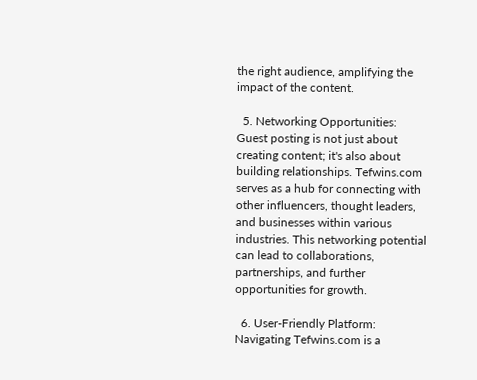the right audience, amplifying the impact of the content.

  5. Networking Opportunities: Guest posting is not just about creating content; it's also about building relationships. Tefwins.com serves as a hub for connecting with other influencers, thought leaders, and businesses within various industries. This networking potential can lead to collaborations, partnerships, and further opportunities for growth.

  6. User-Friendly Platform: Navigating Tefwins.com is a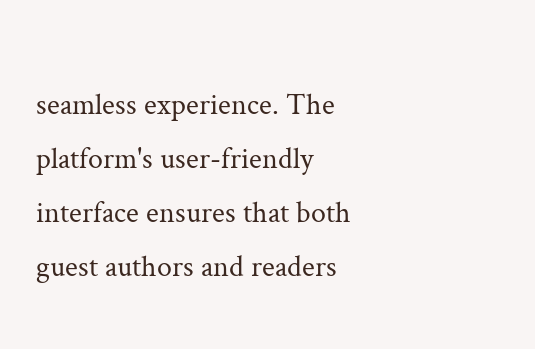seamless experience. The platform's user-friendly interface ensures that both guest authors and readers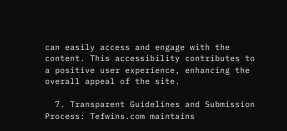can easily access and engage with the content. This accessibility contributes to a positive user experience, enhancing the overall appeal of the site.

  7. Transparent Guidelines and Submission Process: Tefwins.com maintains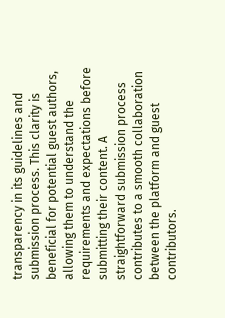transparency in its guidelines and submission process. This clarity is beneficial for potential guest authors, allowing them to understand the requirements and expectations before submitting their content. A straightforward submission process contributes to a smooth collaboration between the platform and guest contributors.